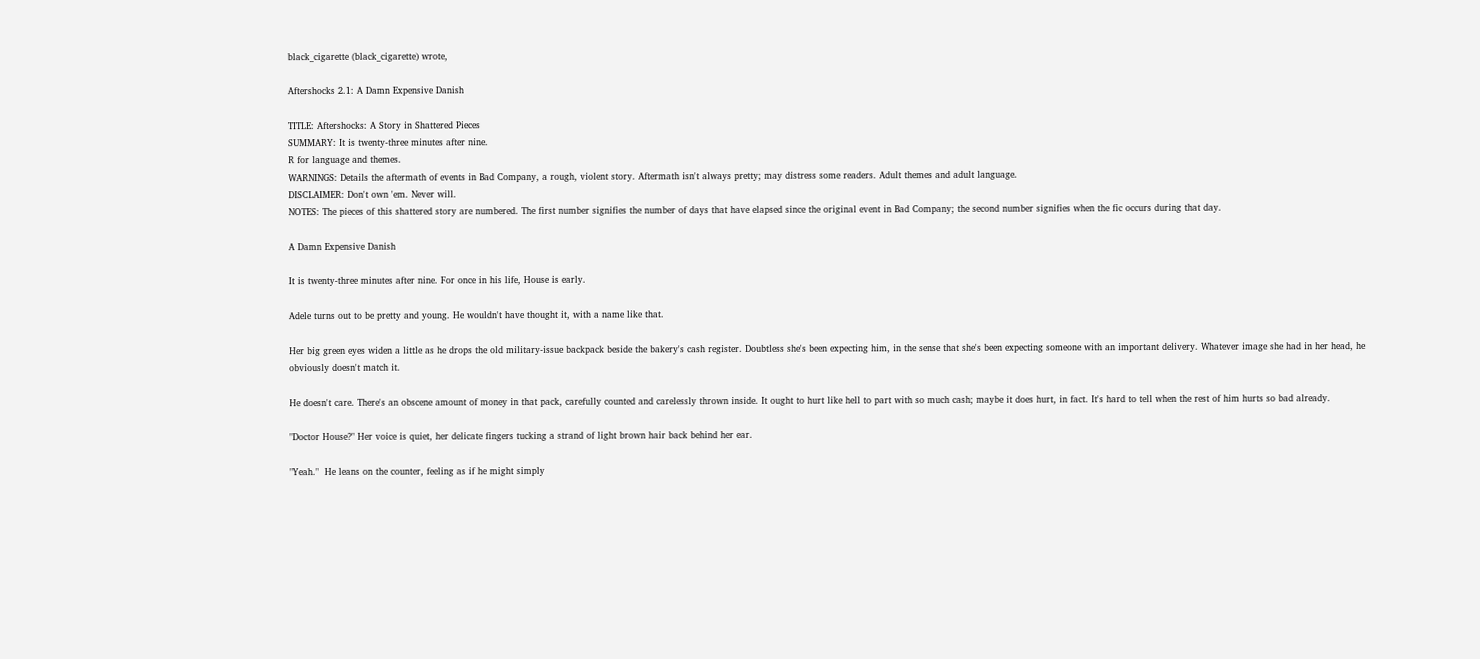black_cigarette (black_cigarette) wrote,

Aftershocks 2.1: A Damn Expensive Danish

TITLE: Aftershocks: A Story in Shattered Pieces
SUMMARY: It is twenty-three minutes after nine.
R for language and themes.
WARNINGS: Details the aftermath of events in Bad Company, a rough, violent story. Aftermath isn't always pretty; may distress some readers. Adult themes and adult language.
DISCLAIMER: Don't own 'em. Never will.
NOTES: The pieces of this shattered story are numbered. The first number signifies the number of days that have elapsed since the original event in Bad Company; the second number signifies when the fic occurs during that day.

A Damn Expensive Danish

It is twenty-three minutes after nine. For once in his life, House is early.

Adele turns out to be pretty and young. He wouldn't have thought it, with a name like that.

Her big green eyes widen a little as he drops the old military-issue backpack beside the bakery's cash register. Doubtless she's been expecting him, in the sense that she's been expecting someone with an important delivery. Whatever image she had in her head, he obviously doesn't match it.

He doesn't care. There's an obscene amount of money in that pack, carefully counted and carelessly thrown inside. It ought to hurt like hell to part with so much cash; maybe it does hurt, in fact. It's hard to tell when the rest of him hurts so bad already.

"Doctor House?" Her voice is quiet, her delicate fingers tucking a strand of light brown hair back behind her ear.

"Yeah."  He leans on the counter, feeling as if he might simply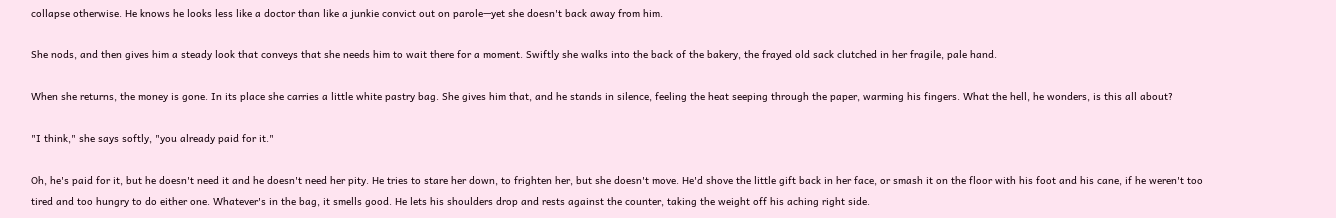collapse otherwise. He knows he looks less like a doctor than like a junkie convict out on parole—yet she doesn't back away from him.

She nods, and then gives him a steady look that conveys that she needs him to wait there for a moment. Swiftly she walks into the back of the bakery, the frayed old sack clutched in her fragile, pale hand.

When she returns, the money is gone. In its place she carries a little white pastry bag. She gives him that, and he stands in silence, feeling the heat seeping through the paper, warming his fingers. What the hell, he wonders, is this all about?

"I think," she says softly, "you already paid for it."

Oh, he's paid for it, but he doesn't need it and he doesn't need her pity. He tries to stare her down, to frighten her, but she doesn't move. He'd shove the little gift back in her face, or smash it on the floor with his foot and his cane, if he weren't too tired and too hungry to do either one. Whatever's in the bag, it smells good. He lets his shoulders drop and rests against the counter, taking the weight off his aching right side.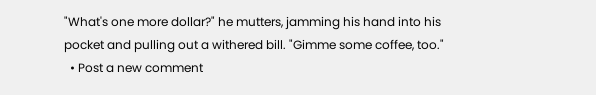"What's one more dollar?" he mutters, jamming his hand into his pocket and pulling out a withered bill. "Gimme some coffee, too."
  • Post a new comment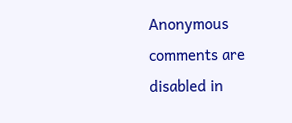Anonymous comments are disabled in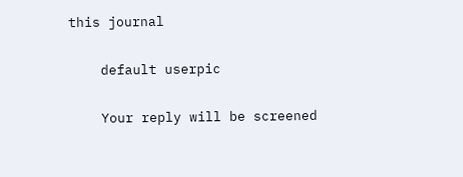this journal

    default userpic

    Your reply will be screened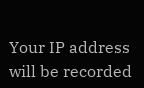Your IP address will be recorded